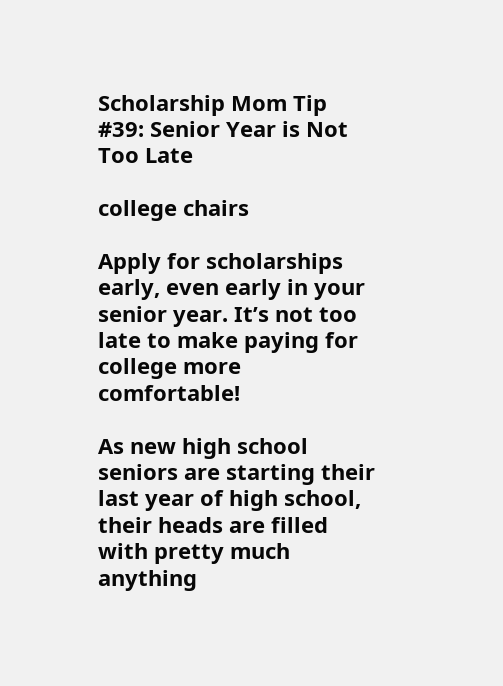Scholarship Mom Tip #39: Senior Year is Not Too Late

college chairs

Apply for scholarships early, even early in your senior year. It’s not too late to make paying for college more comfortable!

As new high school seniors are starting their last year of high school, their heads are filled with pretty much anything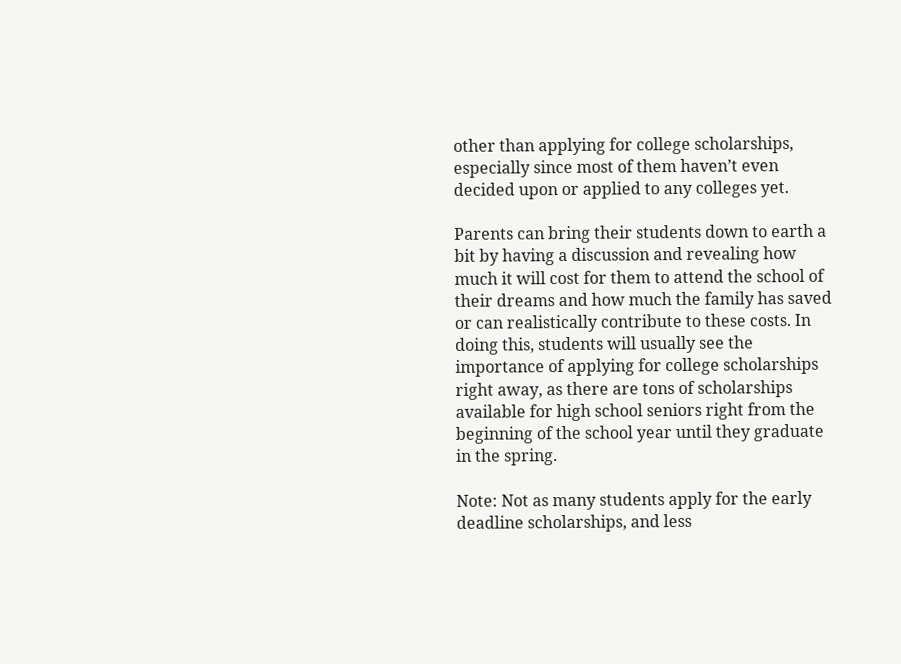other than applying for college scholarships, especially since most of them haven’t even decided upon or applied to any colleges yet.

Parents can bring their students down to earth a bit by having a discussion and revealing how much it will cost for them to attend the school of their dreams and how much the family has saved or can realistically contribute to these costs. In doing this, students will usually see the importance of applying for college scholarships right away, as there are tons of scholarships available for high school seniors right from the beginning of the school year until they graduate in the spring.

Note: Not as many students apply for the early deadline scholarships, and less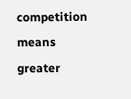competition means greater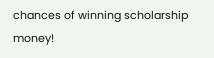chances of winning scholarship money!